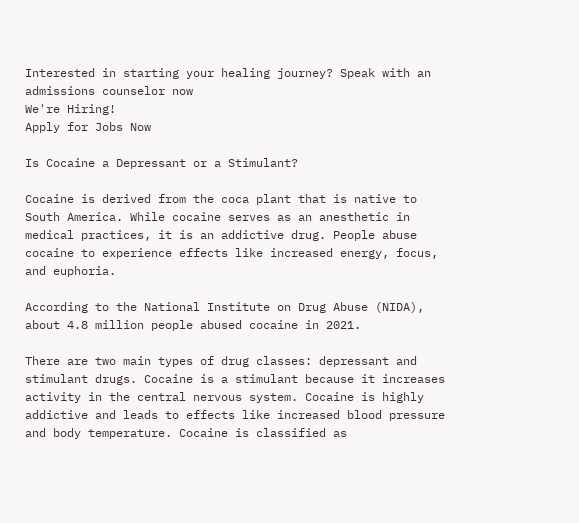Interested in starting your healing journey? Speak with an admissions counselor now
We're Hiring!
Apply for Jobs Now

Is Cocaine a Depressant or a Stimulant?

Cocaine is derived from the coca plant that is native to South America. While cocaine serves as an anesthetic in medical practices, it is an addictive drug. People abuse cocaine to experience effects like increased energy, focus, and euphoria.

According to the National Institute on Drug Abuse (NIDA), about 4.8 million people abused cocaine in 2021.

There are two main types of drug classes: depressant and stimulant drugs. Cocaine is a stimulant because it increases activity in the central nervous system. Cocaine is highly addictive and leads to effects like increased blood pressure and body temperature. Cocaine is classified as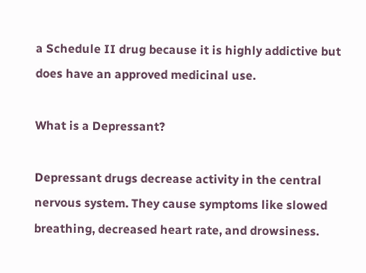a Schedule II drug because it is highly addictive but does have an approved medicinal use.

What is a Depressant?

Depressant drugs decrease activity in the central nervous system. They cause symptoms like slowed breathing, decreased heart rate, and drowsiness.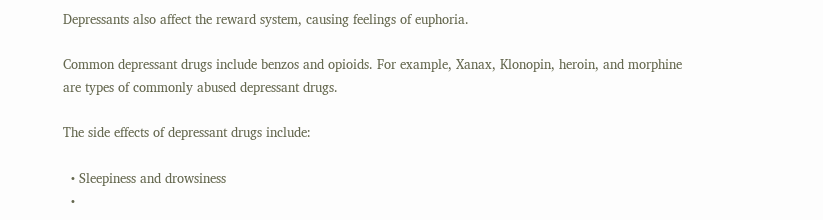Depressants also affect the reward system, causing feelings of euphoria.

Common depressant drugs include benzos and opioids. For example, Xanax, Klonopin, heroin, and morphine are types of commonly abused depressant drugs.

The side effects of depressant drugs include:

  • Sleepiness and drowsiness
  •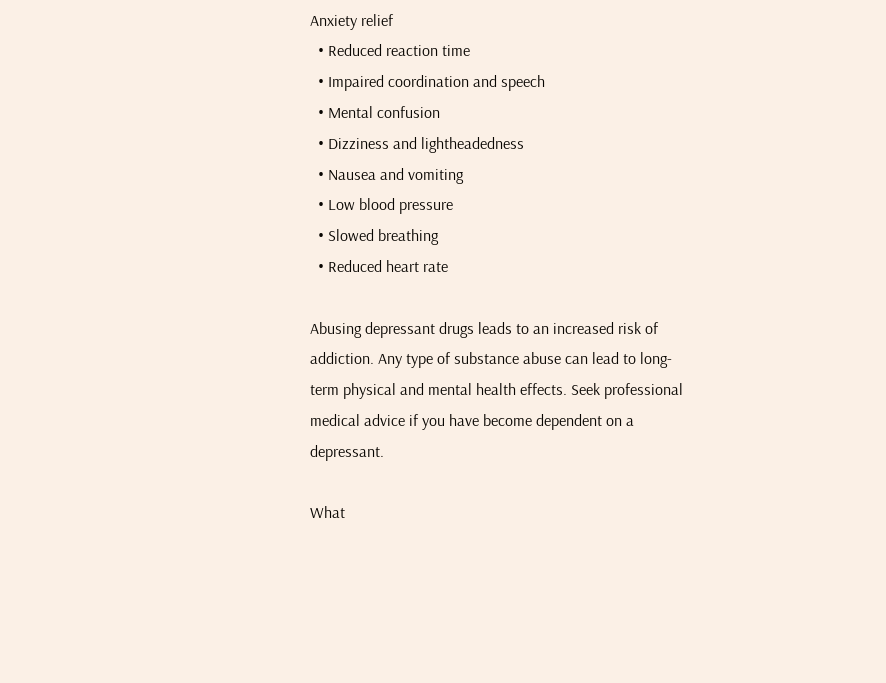Anxiety relief
  • Reduced reaction time
  • Impaired coordination and speech
  • Mental confusion
  • Dizziness and lightheadedness
  • Nausea and vomiting
  • Low blood pressure
  • Slowed breathing
  • Reduced heart rate

Abusing depressant drugs leads to an increased risk of addiction. Any type of substance abuse can lead to long-term physical and mental health effects. Seek professional medical advice if you have become dependent on a depressant.

What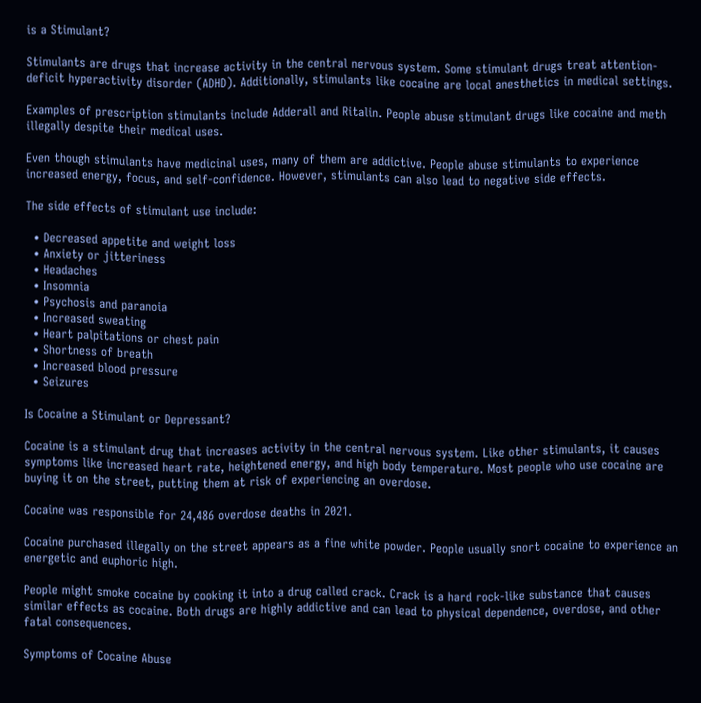is a Stimulant?

Stimulants are drugs that increase activity in the central nervous system. Some stimulant drugs treat attention-deficit hyperactivity disorder (ADHD). Additionally, stimulants like cocaine are local anesthetics in medical settings.

Examples of prescription stimulants include Adderall and Ritalin. People abuse stimulant drugs like cocaine and meth illegally despite their medical uses.

Even though stimulants have medicinal uses, many of them are addictive. People abuse stimulants to experience increased energy, focus, and self-confidence. However, stimulants can also lead to negative side effects.

The side effects of stimulant use include:

  • Decreased appetite and weight loss
  • Anxiety or jitteriness
  • Headaches
  • Insomnia
  • Psychosis and paranoia
  • Increased sweating
  • Heart palpitations or chest pain
  • Shortness of breath
  • Increased blood pressure
  • Seizures

Is Cocaine a Stimulant or Depressant?

Cocaine is a stimulant drug that increases activity in the central nervous system. Like other stimulants, it causes symptoms like increased heart rate, heightened energy, and high body temperature. Most people who use cocaine are buying it on the street, putting them at risk of experiencing an overdose.

Cocaine was responsible for 24,486 overdose deaths in 2021.

Cocaine purchased illegally on the street appears as a fine white powder. People usually snort cocaine to experience an energetic and euphoric high.

People might smoke cocaine by cooking it into a drug called crack. Crack is a hard rock-like substance that causes similar effects as cocaine. Both drugs are highly addictive and can lead to physical dependence, overdose, and other fatal consequences.

Symptoms of Cocaine Abuse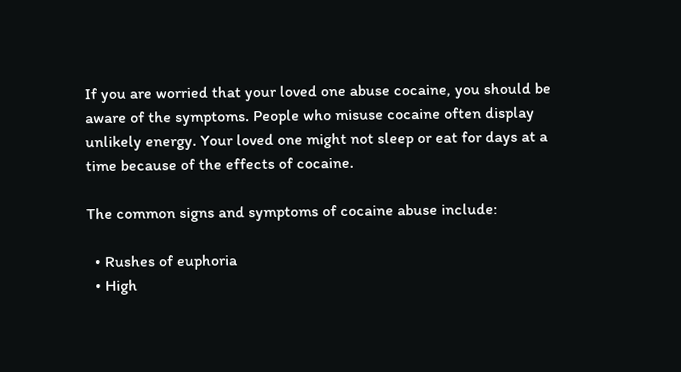If you are worried that your loved one abuse cocaine, you should be aware of the symptoms. People who misuse cocaine often display unlikely energy. Your loved one might not sleep or eat for days at a time because of the effects of cocaine.

The common signs and symptoms of cocaine abuse include:

  • Rushes of euphoria
  • High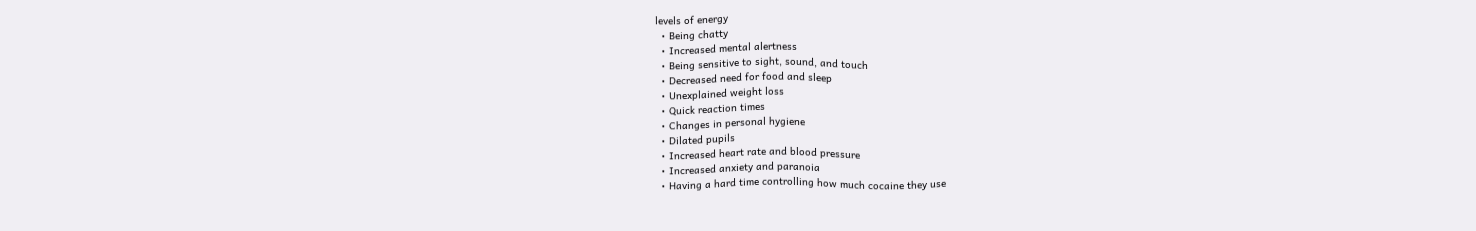levels of energy
  • Being chatty
  • Increased mental alertness
  • Being sensitive to sight, sound, and touch
  • Decreased need for food and sleep
  • Unexplained weight loss
  • Quick reaction times
  • Changes in personal hygiene
  • Dilated pupils
  • Increased heart rate and blood pressure
  • Increased anxiety and paranoia
  • Having a hard time controlling how much cocaine they use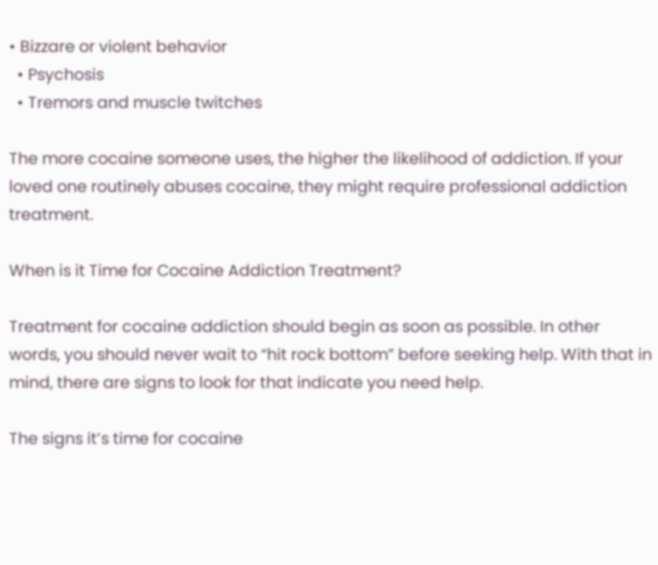• Bizzare or violent behavior
  • Psychosis
  • Tremors and muscle twitches

The more cocaine someone uses, the higher the likelihood of addiction. If your loved one routinely abuses cocaine, they might require professional addiction treatment.

When is it Time for Cocaine Addiction Treatment?

Treatment for cocaine addiction should begin as soon as possible. In other words, you should never wait to “hit rock bottom” before seeking help. With that in mind, there are signs to look for that indicate you need help.

The signs it’s time for cocaine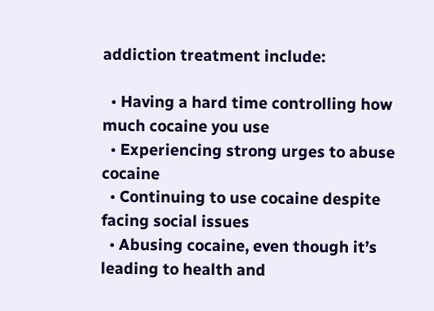addiction treatment include:

  • Having a hard time controlling how much cocaine you use
  • Experiencing strong urges to abuse cocaine
  • Continuing to use cocaine despite facing social issues
  • Abusing cocaine, even though it’s leading to health and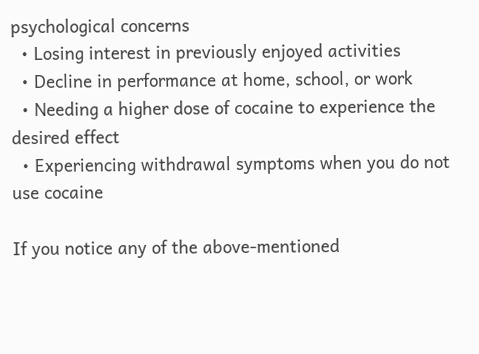psychological concerns
  • Losing interest in previously enjoyed activities
  • Decline in performance at home, school, or work
  • Needing a higher dose of cocaine to experience the desired effect
  • Experiencing withdrawal symptoms when you do not use cocaine

If you notice any of the above-mentioned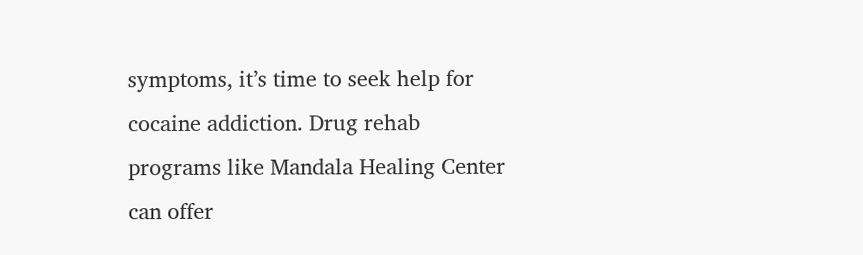symptoms, it’s time to seek help for cocaine addiction. Drug rehab programs like Mandala Healing Center can offer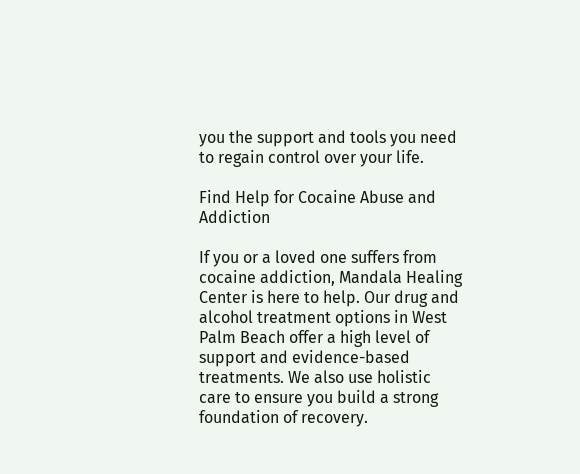you the support and tools you need to regain control over your life.

Find Help for Cocaine Abuse and Addiction

If you or a loved one suffers from cocaine addiction, Mandala Healing Center is here to help. Our drug and alcohol treatment options in West Palm Beach offer a high level of support and evidence-based treatments. We also use holistic care to ensure you build a strong foundation of recovery.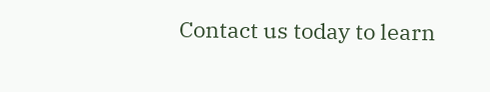Contact us today to learn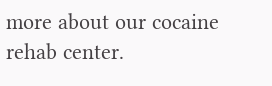more about our cocaine rehab center.